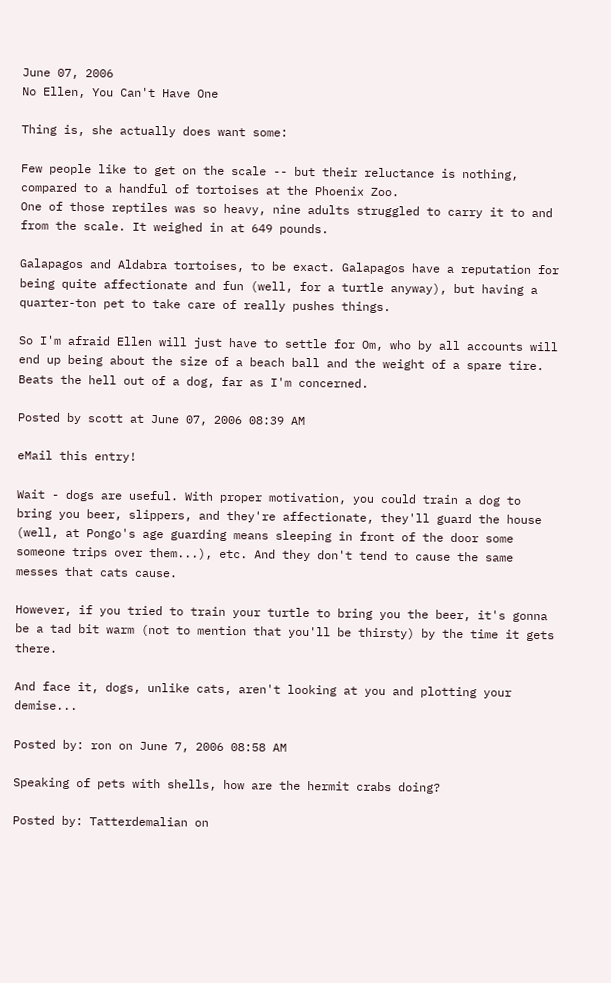June 07, 2006
No Ellen, You Can't Have One

Thing is, she actually does want some:

Few people like to get on the scale -- but their reluctance is nothing, compared to a handful of tortoises at the Phoenix Zoo.
One of those reptiles was so heavy, nine adults struggled to carry it to and from the scale. It weighed in at 649 pounds.

Galapagos and Aldabra tortoises, to be exact. Galapagos have a reputation for being quite affectionate and fun (well, for a turtle anyway), but having a quarter-ton pet to take care of really pushes things.

So I'm afraid Ellen will just have to settle for Om, who by all accounts will end up being about the size of a beach ball and the weight of a spare tire. Beats the hell out of a dog, far as I'm concerned.

Posted by scott at June 07, 2006 08:39 AM

eMail this entry!

Wait - dogs are useful. With proper motivation, you could train a dog to bring you beer, slippers, and they're affectionate, they'll guard the house (well, at Pongo's age guarding means sleeping in front of the door some someone trips over them...), etc. And they don't tend to cause the same messes that cats cause.

However, if you tried to train your turtle to bring you the beer, it's gonna be a tad bit warm (not to mention that you'll be thirsty) by the time it gets there.

And face it, dogs, unlike cats, aren't looking at you and plotting your demise...

Posted by: ron on June 7, 2006 08:58 AM

Speaking of pets with shells, how are the hermit crabs doing?

Posted by: Tatterdemalian on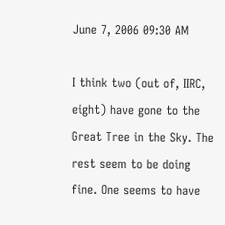June 7, 2006 09:30 AM

I think two (out of, IIRC, eight) have gone to the Great Tree in the Sky. The rest seem to be doing fine. One seems to have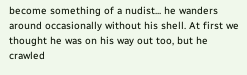become something of a nudist... he wanders around occasionally without his shell. At first we thought he was on his way out too, but he crawled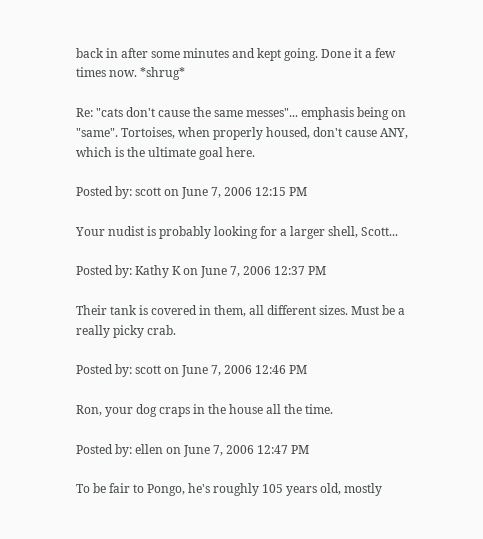back in after some minutes and kept going. Done it a few times now. *shrug*

Re: "cats don't cause the same messes"... emphasis being on "same". Tortoises, when properly housed, don't cause ANY, which is the ultimate goal here.

Posted by: scott on June 7, 2006 12:15 PM

Your nudist is probably looking for a larger shell, Scott...

Posted by: Kathy K on June 7, 2006 12:37 PM

Their tank is covered in them, all different sizes. Must be a really picky crab.

Posted by: scott on June 7, 2006 12:46 PM

Ron, your dog craps in the house all the time.

Posted by: ellen on June 7, 2006 12:47 PM

To be fair to Pongo, he's roughly 105 years old, mostly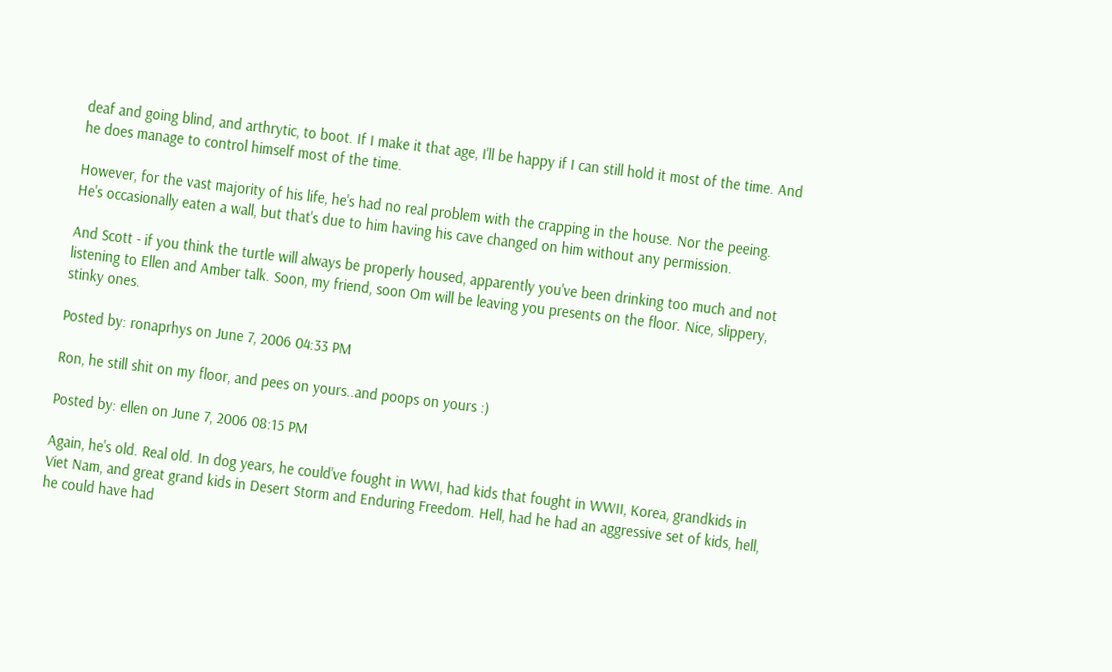deaf and going blind, and arthrytic, to boot. If I make it that age, I'll be happy if I can still hold it most of the time. And he does manage to control himself most of the time.

However, for the vast majority of his life, he's had no real problem with the crapping in the house. Nor the peeing. He's occasionally eaten a wall, but that's due to him having his cave changed on him without any permission.

And Scott - if you think the turtle will always be properly housed, apparently you've been drinking too much and not listening to Ellen and Amber talk. Soon, my friend, soon Om will be leaving you presents on the floor. Nice, slippery, stinky ones.

Posted by: ronaprhys on June 7, 2006 04:33 PM

Ron, he still shit on my floor, and pees on yours..and poops on yours :)

Posted by: ellen on June 7, 2006 08:15 PM

Again, he's old. Real old. In dog years, he could've fought in WWI, had kids that fought in WWII, Korea, grandkids in Viet Nam, and great grand kids in Desert Storm and Enduring Freedom. Hell, had he had an aggressive set of kids, hell, he could have had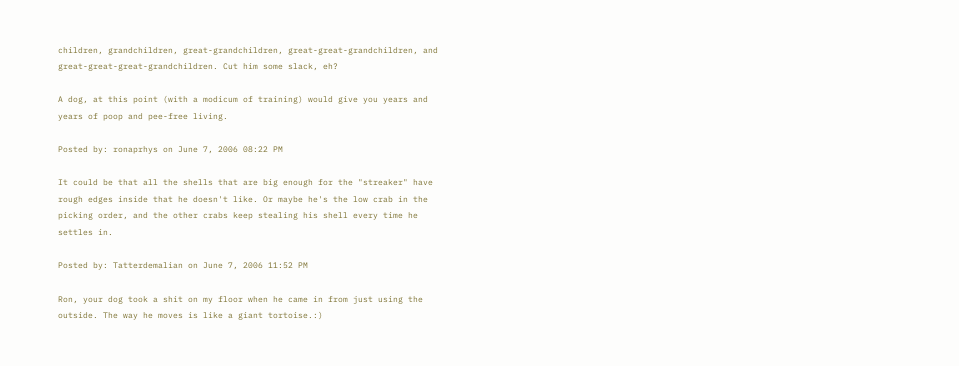children, grandchildren, great-grandchildren, great-great-grandchildren, and great-great-great-grandchildren. Cut him some slack, eh?

A dog, at this point (with a modicum of training) would give you years and years of poop and pee-free living.

Posted by: ronaprhys on June 7, 2006 08:22 PM

It could be that all the shells that are big enough for the "streaker" have rough edges inside that he doesn't like. Or maybe he's the low crab in the picking order, and the other crabs keep stealing his shell every time he settles in.

Posted by: Tatterdemalian on June 7, 2006 11:52 PM

Ron, your dog took a shit on my floor when he came in from just using the outside. The way he moves is like a giant tortoise.:)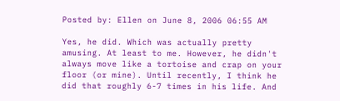Posted by: Ellen on June 8, 2006 06:55 AM

Yes, he did. Which was actually pretty amusing. At least to me. However, he didn't always move like a tortoise and crap on your floor (or mine). Until recently, I think he did that roughly 6-7 times in his life. And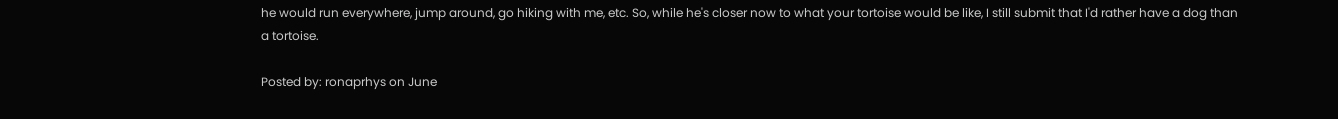he would run everywhere, jump around, go hiking with me, etc. So, while he's closer now to what your tortoise would be like, I still submit that I'd rather have a dog than a tortoise.

Posted by: ronaprhys on June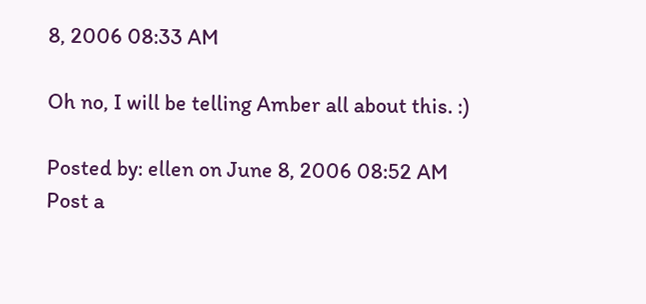8, 2006 08:33 AM

Oh no, I will be telling Amber all about this. :)

Posted by: ellen on June 8, 2006 08:52 AM
Post a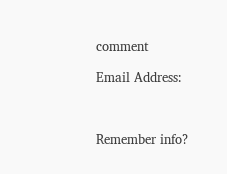comment

Email Address:



Remember info?